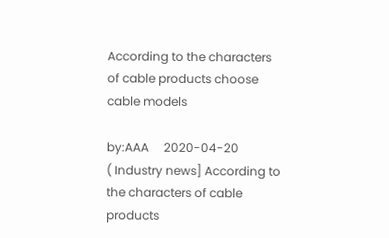According to the characters of cable products choose cable models

by:AAA     2020-04-20
( Industry news] According to the characters of cable products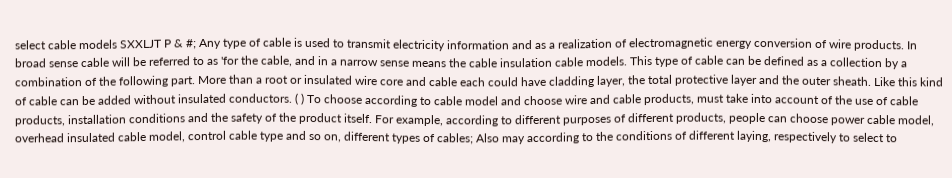select cable models SXXLJT P & #; Any type of cable is used to transmit electricity information and as a realization of electromagnetic energy conversion of wire products. In broad sense cable will be referred to as 'for the cable, and in a narrow sense means the cable insulation cable models. This type of cable can be defined as a collection by a combination of the following part. More than a root or insulated wire core and cable each could have cladding layer, the total protective layer and the outer sheath. Like this kind of cable can be added without insulated conductors. ( ) To choose according to cable model and choose wire and cable products, must take into account of the use of cable products, installation conditions and the safety of the product itself. For example, according to different purposes of different products, people can choose power cable model, overhead insulated cable model, control cable type and so on, different types of cables; Also may according to the conditions of different laying, respectively to select to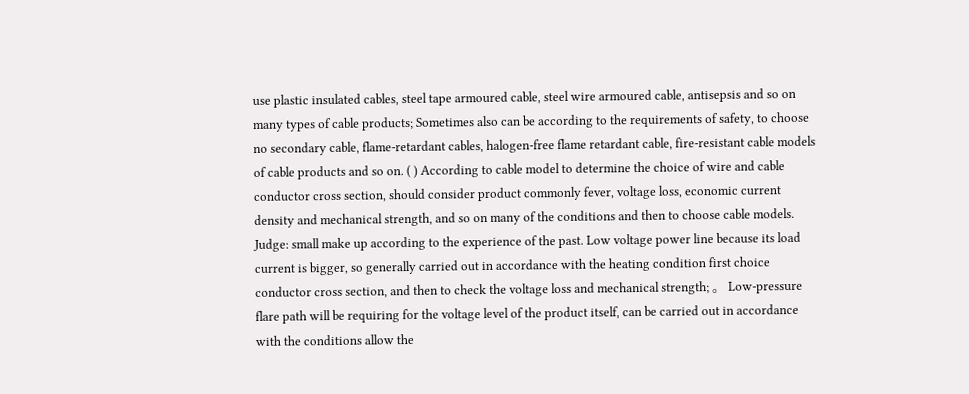use plastic insulated cables, steel tape armoured cable, steel wire armoured cable, antisepsis and so on many types of cable products; Sometimes also can be according to the requirements of safety, to choose no secondary cable, flame-retardant cables, halogen-free flame retardant cable, fire-resistant cable models of cable products and so on. ( ) According to cable model to determine the choice of wire and cable conductor cross section, should consider product commonly fever, voltage loss, economic current density and mechanical strength, and so on many of the conditions and then to choose cable models. Judge: small make up according to the experience of the past. Low voltage power line because its load current is bigger, so generally carried out in accordance with the heating condition first choice conductor cross section, and then to check the voltage loss and mechanical strength; 。 Low-pressure flare path will be requiring for the voltage level of the product itself, can be carried out in accordance with the conditions allow the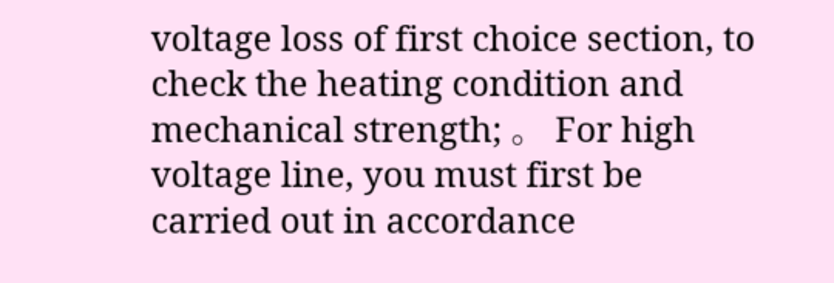voltage loss of first choice section, to check the heating condition and mechanical strength; 。 For high voltage line, you must first be carried out in accordance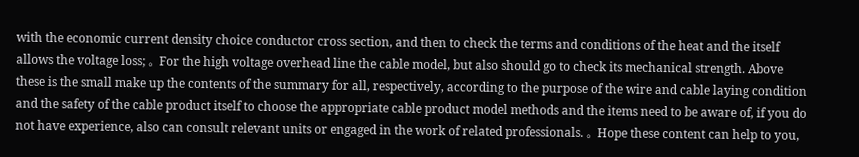with the economic current density choice conductor cross section, and then to check the terms and conditions of the heat and the itself allows the voltage loss; 。 For the high voltage overhead line the cable model, but also should go to check its mechanical strength. Above these is the small make up the contents of the summary for all, respectively, according to the purpose of the wire and cable laying condition and the safety of the cable product itself to choose the appropriate cable product model methods and the items need to be aware of, if you do not have experience, also can consult relevant units or engaged in the work of related professionals. 。 Hope these content can help to you,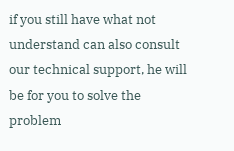if you still have what not understand can also consult our technical support, he will be for you to solve the problem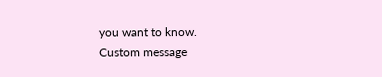you want to know.
Custom message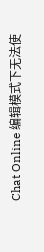Chat Online 编辑模式下无法使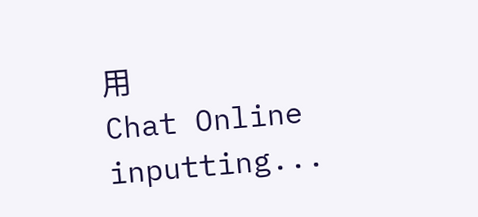用
Chat Online inputting...